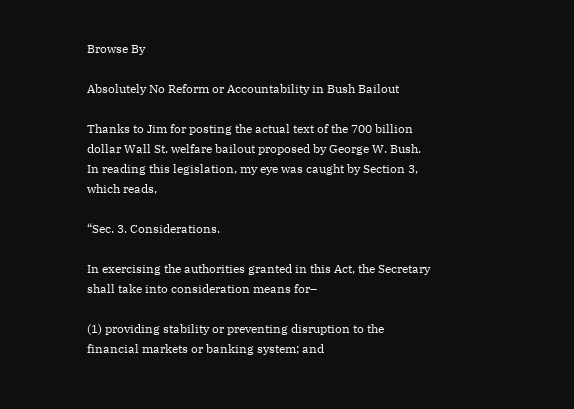Browse By

Absolutely No Reform or Accountability in Bush Bailout

Thanks to Jim for posting the actual text of the 700 billion dollar Wall St. welfare bailout proposed by George W. Bush. In reading this legislation, my eye was caught by Section 3, which reads,

“Sec. 3. Considerations.

In exercising the authorities granted in this Act, the Secretary shall take into consideration means for–

(1) providing stability or preventing disruption to the financial markets or banking system; and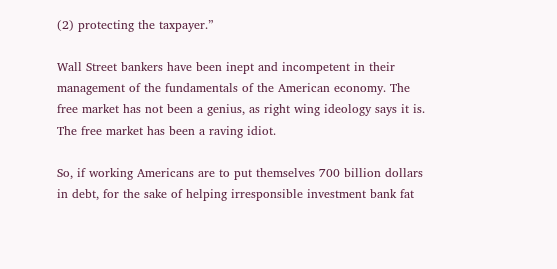(2) protecting the taxpayer.”

Wall Street bankers have been inept and incompetent in their management of the fundamentals of the American economy. The free market has not been a genius, as right wing ideology says it is. The free market has been a raving idiot.

So, if working Americans are to put themselves 700 billion dollars in debt, for the sake of helping irresponsible investment bank fat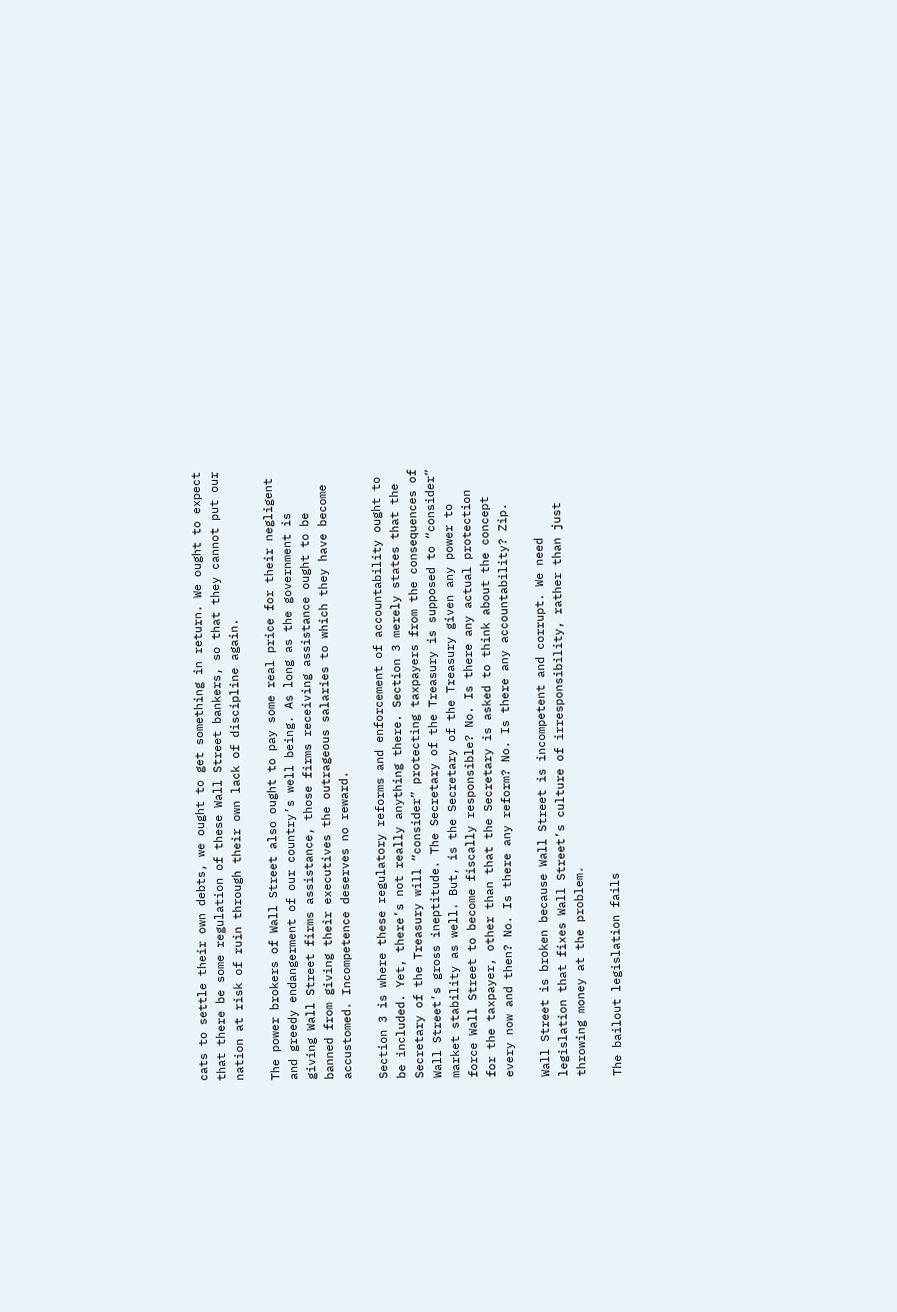cats to settle their own debts, we ought to get something in return. We ought to expect that there be some regulation of these Wall Street bankers, so that they cannot put our nation at risk of ruin through their own lack of discipline again.

The power brokers of Wall Street also ought to pay some real price for their negligent and greedy endangerment of our country’s well being. As long as the government is giving Wall Street firms assistance, those firms receiving assistance ought to be banned from giving their executives the outrageous salaries to which they have become accustomed. Incompetence deserves no reward.

Section 3 is where these regulatory reforms and enforcement of accountability ought to be included. Yet, there’s not really anything there. Section 3 merely states that the Secretary of the Treasury will “consider” protecting taxpayers from the consequences of Wall Street’s gross ineptitude. The Secretary of the Treasury is supposed to “consider” market stability as well. But, is the Secretary of the Treasury given any power to force Wall Street to become fiscally responsible? No. Is there any actual protection for the taxpayer, other than that the Secretary is asked to think about the concept every now and then? No. Is there any reform? No. Is there any accountability? Zip.

Wall Street is broken because Wall Street is incompetent and corrupt. We need legislation that fixes Wall Street’s culture of irresponsibility, rather than just throwing money at the problem.

The bailout legislation fails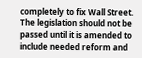completely to fix Wall Street. The legislation should not be passed until it is amended to include needed reform and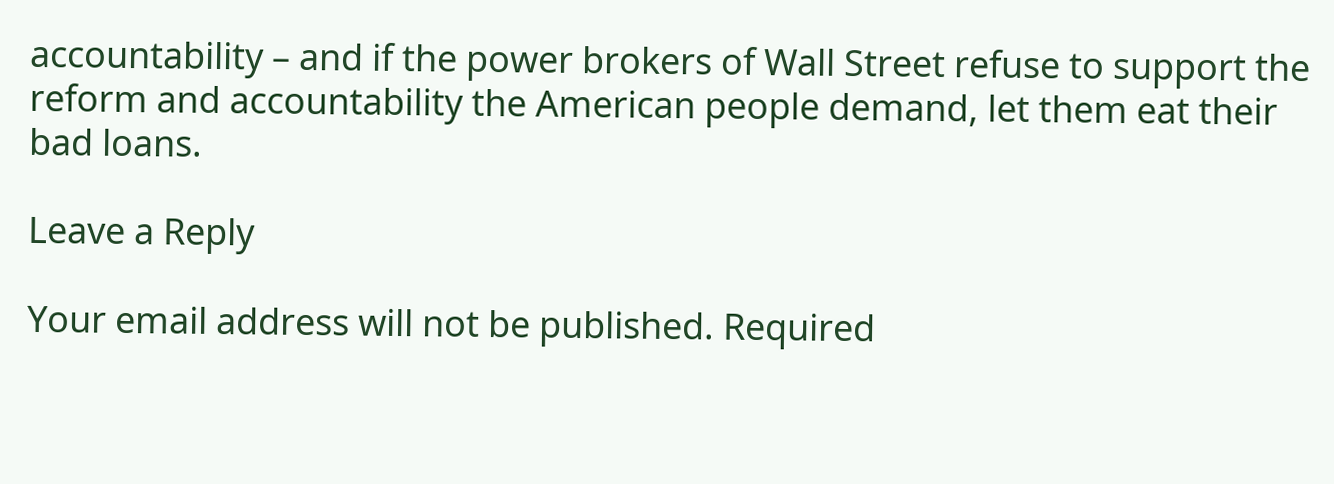accountability – and if the power brokers of Wall Street refuse to support the reform and accountability the American people demand, let them eat their bad loans.

Leave a Reply

Your email address will not be published. Required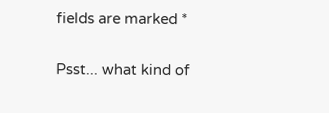fields are marked *

Psst... what kind of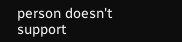person doesn't support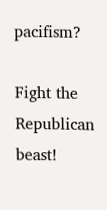pacifism?

Fight the Republican beast!